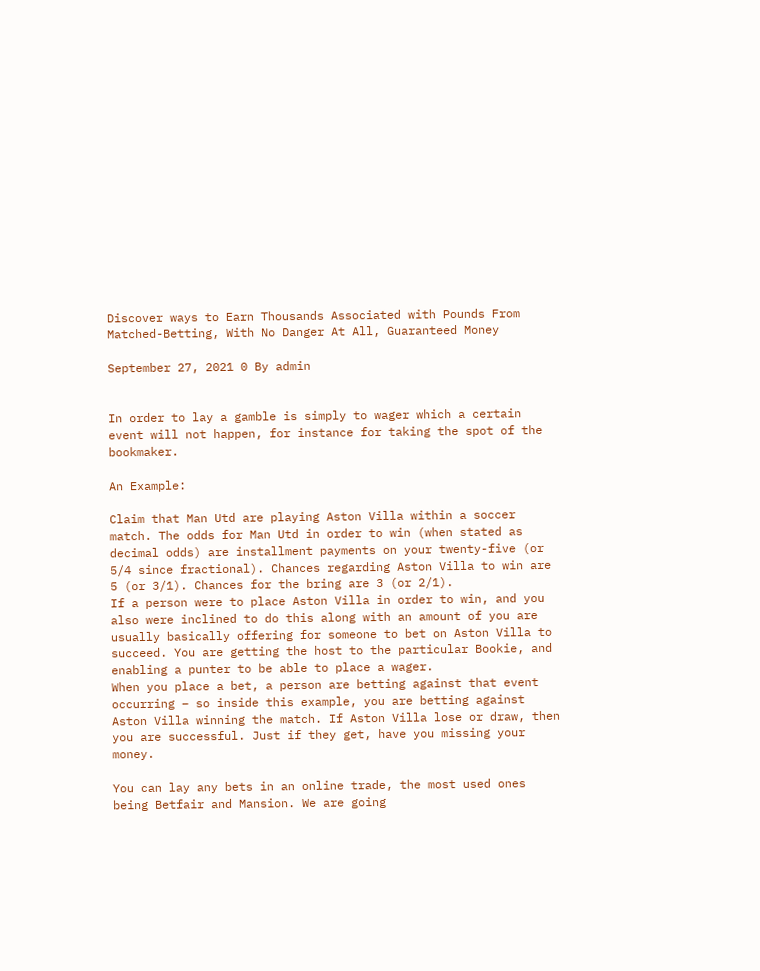Discover ways to Earn Thousands Associated with Pounds From Matched-Betting, With No Danger At All, Guaranteed Money

September 27, 2021 0 By admin


In order to lay a gamble is simply to wager which a certain event will not happen, for instance for taking the spot of the bookmaker.

An Example:

Claim that Man Utd are playing Aston Villa within a soccer match. The odds for Man Utd in order to win (when stated as decimal odds) are installment payments on your twenty-five (or 5/4 since fractional). Chances regarding Aston Villa to win are 5 (or 3/1). Chances for the bring are 3 (or 2/1).
If a person were to place Aston Villa in order to win, and you also were inclined to do this along with an amount of you are usually basically offering for someone to bet on Aston Villa to succeed. You are getting the host to the particular Bookie, and enabling a punter to be able to place a wager.
When you place a bet, a person are betting against that event occurring – so inside this example, you are betting against Aston Villa winning the match. If Aston Villa lose or draw, then you are successful. Just if they get, have you missing your money.

You can lay any bets in an online trade, the most used ones being Betfair and Mansion. We are going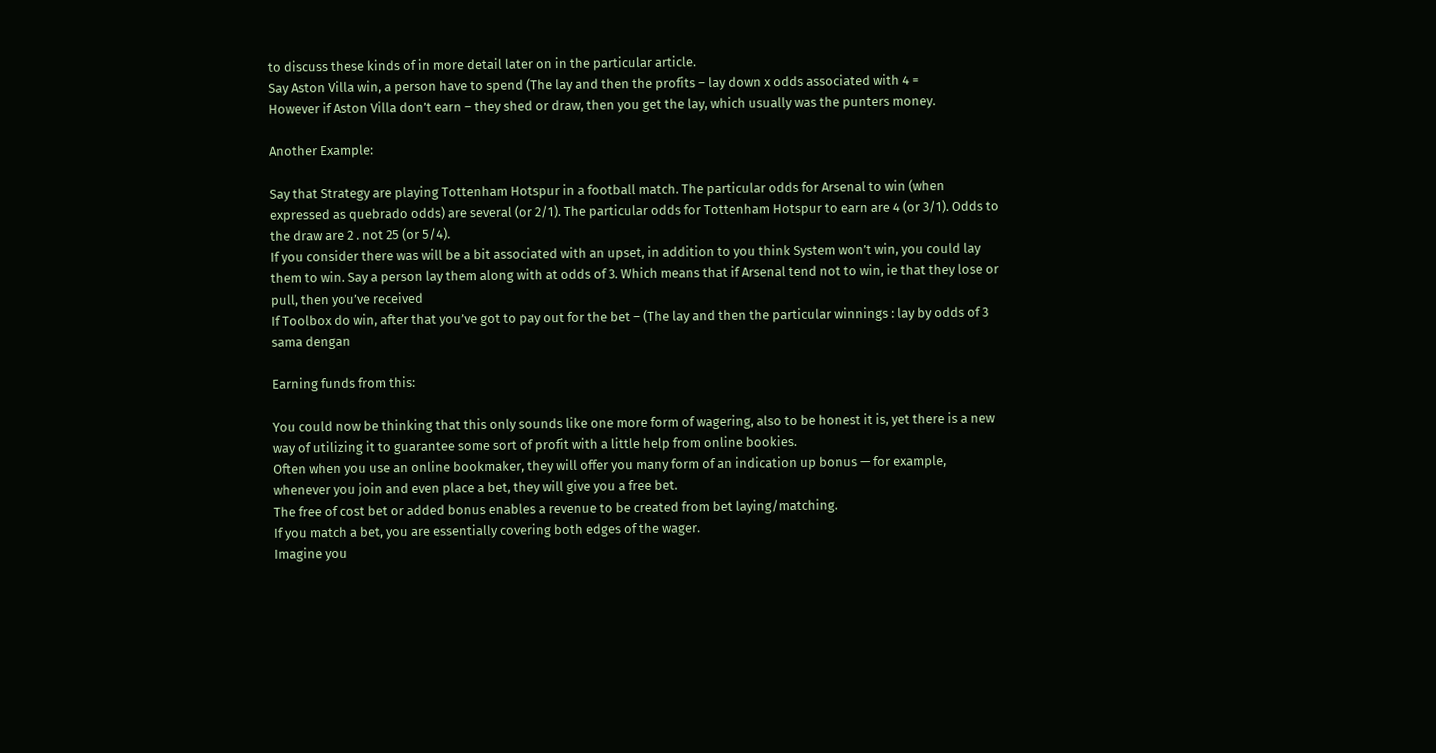to discuss these kinds of in more detail later on in the particular article.
Say Aston Villa win, a person have to spend (The lay and then the profits – lay down x odds associated with 4 =
However if Aston Villa don’t earn – they shed or draw, then you get the lay, which usually was the punters money.

Another Example:

Say that Strategy are playing Tottenham Hotspur in a football match. The particular odds for Arsenal to win (when expressed as quebrado odds) are several (or 2/1). The particular odds for Tottenham Hotspur to earn are 4 (or 3/1). Odds to the draw are 2 . not 25 (or 5/4).
If you consider there was will be a bit associated with an upset, in addition to you think System won’t win, you could lay them to win. Say a person lay them along with at odds of 3. Which means that if Arsenal tend not to win, ie that they lose or pull, then you’ve received
If Toolbox do win, after that you’ve got to pay out for the bet – (The lay and then the particular winnings : lay by odds of 3 sama dengan

Earning funds from this:

You could now be thinking that this only sounds like one more form of wagering, also to be honest it is, yet there is a new way of utilizing it to guarantee some sort of profit with a little help from online bookies.
Often when you use an online bookmaker, they will offer you many form of an indication up bonus — for example, whenever you join and even place a bet, they will give you a free bet.
The free of cost bet or added bonus enables a revenue to be created from bet laying/matching.
If you match a bet, you are essentially covering both edges of the wager.
Imagine you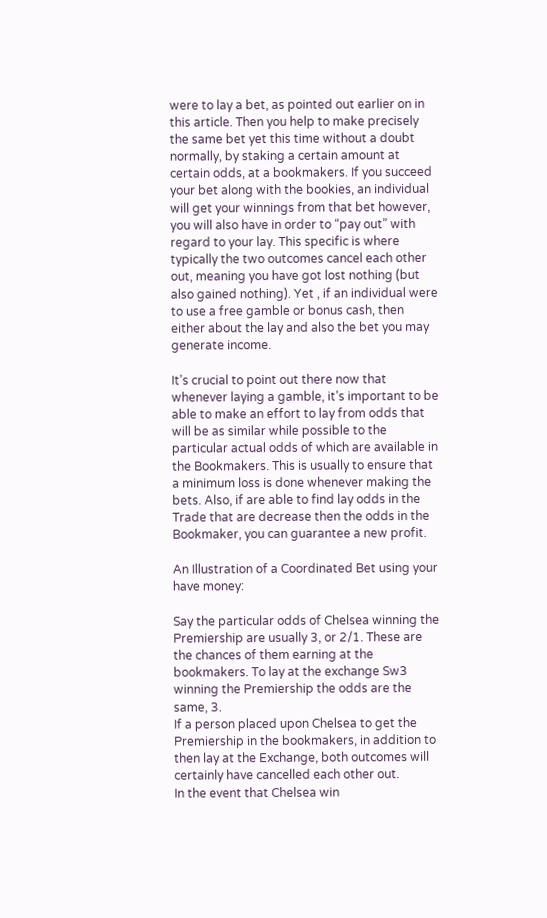were to lay a bet, as pointed out earlier on in this article. Then you help to make precisely the same bet yet this time without a doubt normally, by staking a certain amount at certain odds, at a bookmakers. If you succeed your bet along with the bookies, an individual will get your winnings from that bet however, you will also have in order to “pay out” with regard to your lay. This specific is where typically the two outcomes cancel each other out, meaning you have got lost nothing (but also gained nothing). Yet , if an individual were to use a free gamble or bonus cash, then either about the lay and also the bet you may generate income.

It’s crucial to point out there now that whenever laying a gamble, it’s important to be able to make an effort to lay from odds that will be as similar while possible to the particular actual odds of which are available in the Bookmakers. This is usually to ensure that a minimum loss is done whenever making the bets. Also, if are able to find lay odds in the Trade that are decrease then the odds in the Bookmaker, you can guarantee a new profit.

An Illustration of a Coordinated Bet using your have money:

Say the particular odds of Chelsea winning the Premiership are usually 3, or 2/1. These are the chances of them earning at the bookmakers. To lay at the exchange Sw3 winning the Premiership the odds are the same, 3.
If a person placed upon Chelsea to get the Premiership in the bookmakers, in addition to then lay at the Exchange, both outcomes will certainly have cancelled each other out.
In the event that Chelsea win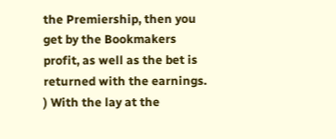the Premiership, then you get by the Bookmakers profit, as well as the bet is returned with the earnings. ) With the lay at the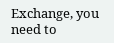Exchange, you need to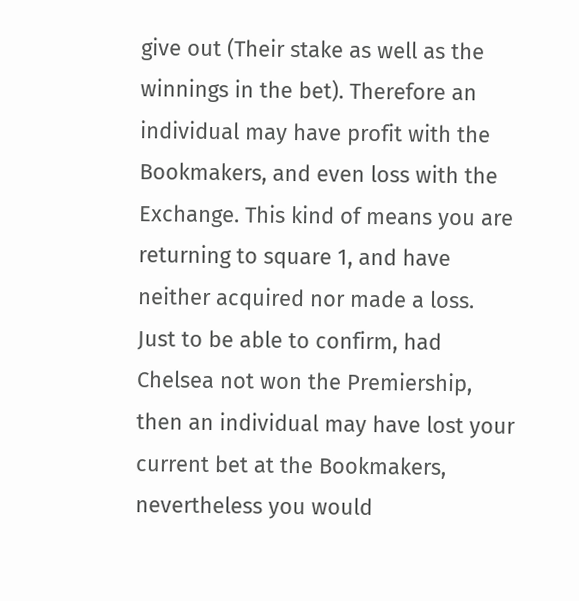give out (Their stake as well as the winnings in the bet). Therefore an individual may have profit with the Bookmakers, and even loss with the Exchange. This kind of means you are returning to square 1, and have neither acquired nor made a loss.
Just to be able to confirm, had Chelsea not won the Premiership, then an individual may have lost your current bet at the Bookmakers, nevertheless you would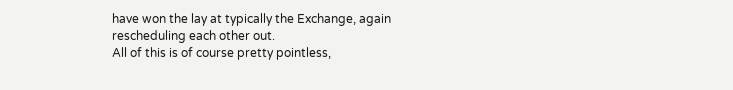have won the lay at typically the Exchange, again rescheduling each other out.
All of this is of course pretty pointless,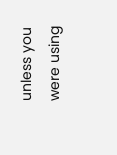unless you were using